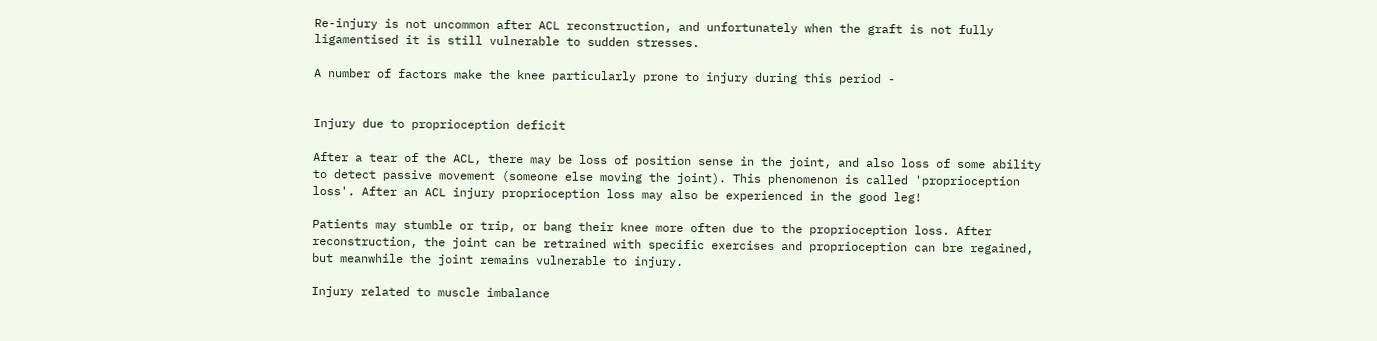Re-injury is not uncommon after ACL reconstruction, and unfortunately when the graft is not fully ligamentised it is still vulnerable to sudden stresses.

A number of factors make the knee particularly prone to injury during this period -


Injury due to proprioception deficit

After a tear of the ACL, there may be loss of position sense in the joint, and also loss of some ability to detect passive movement (someone else moving the joint). This phenomenon is called 'proprioception loss'. After an ACL injury proprioception loss may also be experienced in the good leg!

Patients may stumble or trip, or bang their knee more often due to the proprioception loss. After reconstruction, the joint can be retrained with specific exercises and proprioception can bre regained, but meanwhile the joint remains vulnerable to injury.

Injury related to muscle imbalance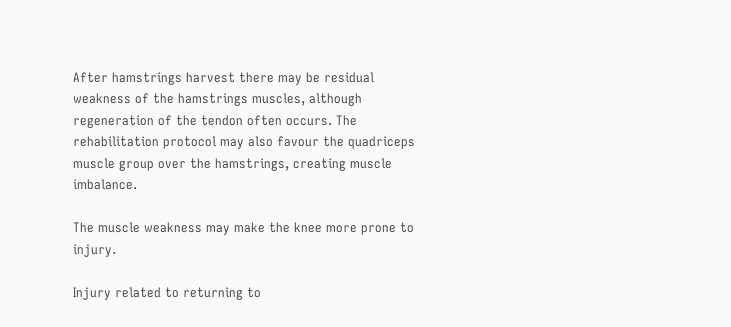After hamstrings harvest there may be residual weakness of the hamstrings muscles, although regeneration of the tendon often occurs. The rehabilitation protocol may also favour the quadriceps muscle group over the hamstrings, creating muscle imbalance.

The muscle weakness may make the knee more prone to injury.

Injury related to returning to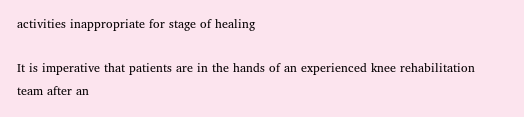activities inappropriate for stage of healing

It is imperative that patients are in the hands of an experienced knee rehabilitation team after an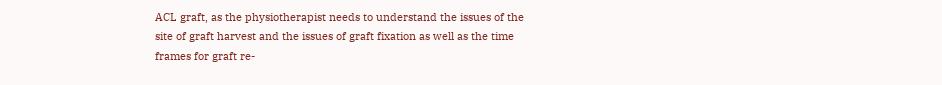ACL graft, as the physiotherapist needs to understand the issues of the site of graft harvest and the issues of graft fixation as well as the time frames for graft re-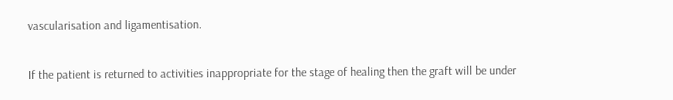vascularisation and ligamentisation.

If the patient is returned to activities inappropriate for the stage of healing then the graft will be under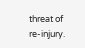threat of re-injury.